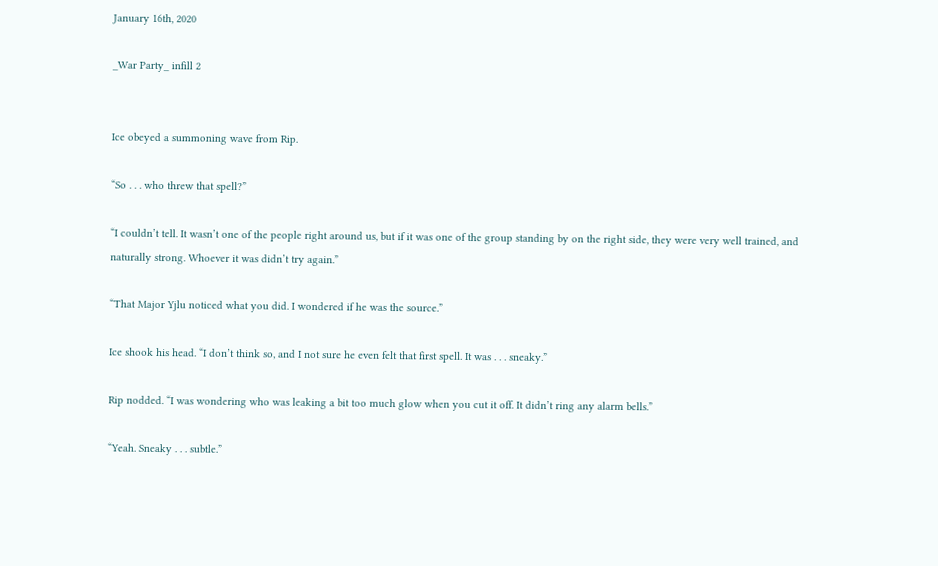January 16th, 2020

_War Party_ infill 2


Ice obeyed a summoning wave from Rip.

“So . . . who threw that spell?”

“I couldn’t tell. It wasn’t one of the people right around us, but if it was one of the group standing by on the right side, they were very well trained, and naturally strong. Whoever it was didn’t try again.”

“That Major Yjlu noticed what you did. I wondered if he was the source.”

Ice shook his head. “I don’t think so, and I not sure he even felt that first spell. It was . . . sneaky.”

Rip nodded. “I was wondering who was leaking a bit too much glow when you cut it off. It didn’t ring any alarm bells.”

“Yeah. Sneaky . . . subtle.”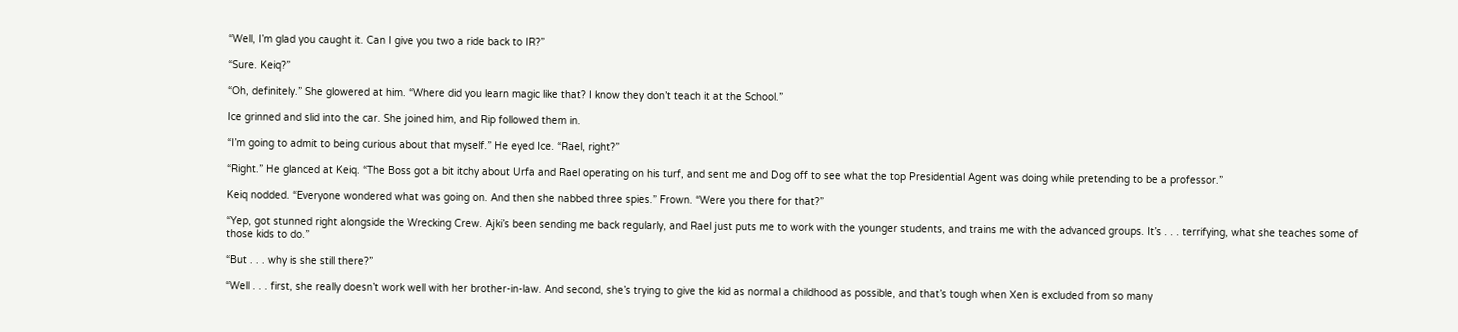“Well, I’m glad you caught it. Can I give you two a ride back to IR?”

“Sure. Keiq?”

“Oh, definitely.” She glowered at him. “Where did you learn magic like that? I know they don’t teach it at the School.”

Ice grinned and slid into the car. She joined him, and Rip followed them in.

“I’m going to admit to being curious about that myself.” He eyed Ice. “Rael, right?”

“Right.” He glanced at Keiq. “The Boss got a bit itchy about Urfa and Rael operating on his turf, and sent me and Dog off to see what the top Presidential Agent was doing while pretending to be a professor.”

Keiq nodded. “Everyone wondered what was going on. And then she nabbed three spies.” Frown. “Were you there for that?”

“Yep, got stunned right alongside the Wrecking Crew. Ajki’s been sending me back regularly, and Rael just puts me to work with the younger students, and trains me with the advanced groups. It’s . . . terrifying, what she teaches some of those kids to do.”

“But . . . why is she still there?”

“Well . . . first, she really doesn’t work well with her brother-in-law. And second, she’s trying to give the kid as normal a childhood as possible, and that’s tough when Xen is excluded from so many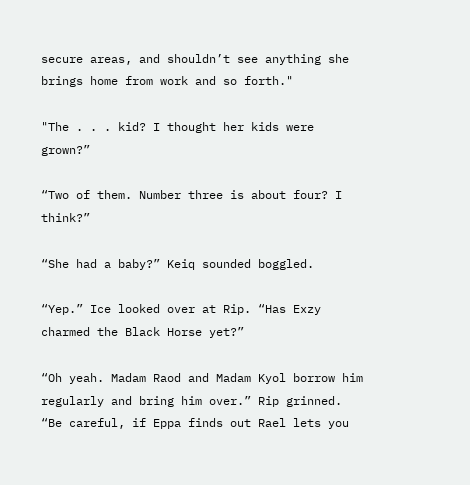secure areas, and shouldn’t see anything she brings home from work and so forth."

"The . . . kid? I thought her kids were grown?”

“Two of them. Number three is about four? I think?”

“She had a baby?” Keiq sounded boggled.

“Yep.” Ice looked over at Rip. “Has Exzy charmed the Black Horse yet?”

“Oh yeah. Madam Raod and Madam Kyol borrow him regularly and bring him over.” Rip grinned. “Be careful, if Eppa finds out Rael lets you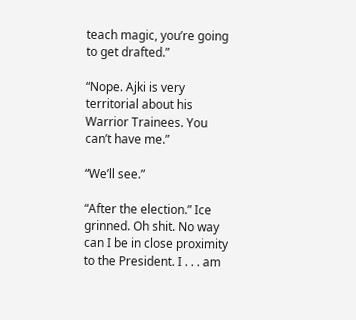teach magic, you’re going to get drafted.”

“Nope. Ajki is very territorial about his Warrior Trainees. You can’t have me.”

“We’ll see.”

“After the election.” Ice grinned. Oh shit. No way can I be in close proximity to the President. I . . . am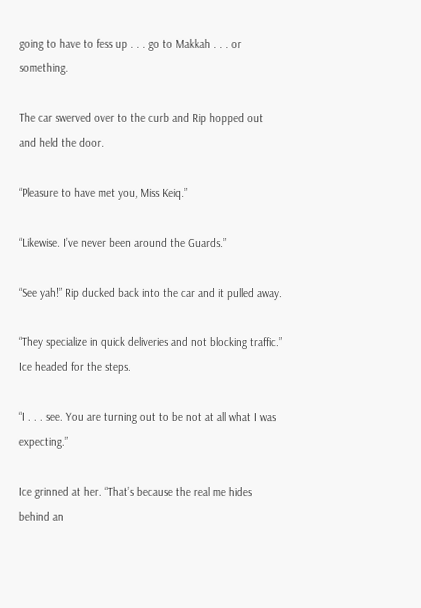going to have to fess up . . . go to Makkah . . . or something.

The car swerved over to the curb and Rip hopped out and held the door.

“Pleasure to have met you, Miss Keiq.”

“Likewise. I’ve never been around the Guards.”

“See yah!” Rip ducked back into the car and it pulled away.

“They specialize in quick deliveries and not blocking traffic.” Ice headed for the steps.

“I . . . see. You are turning out to be not at all what I was expecting.”

Ice grinned at her. “That’s because the real me hides behind an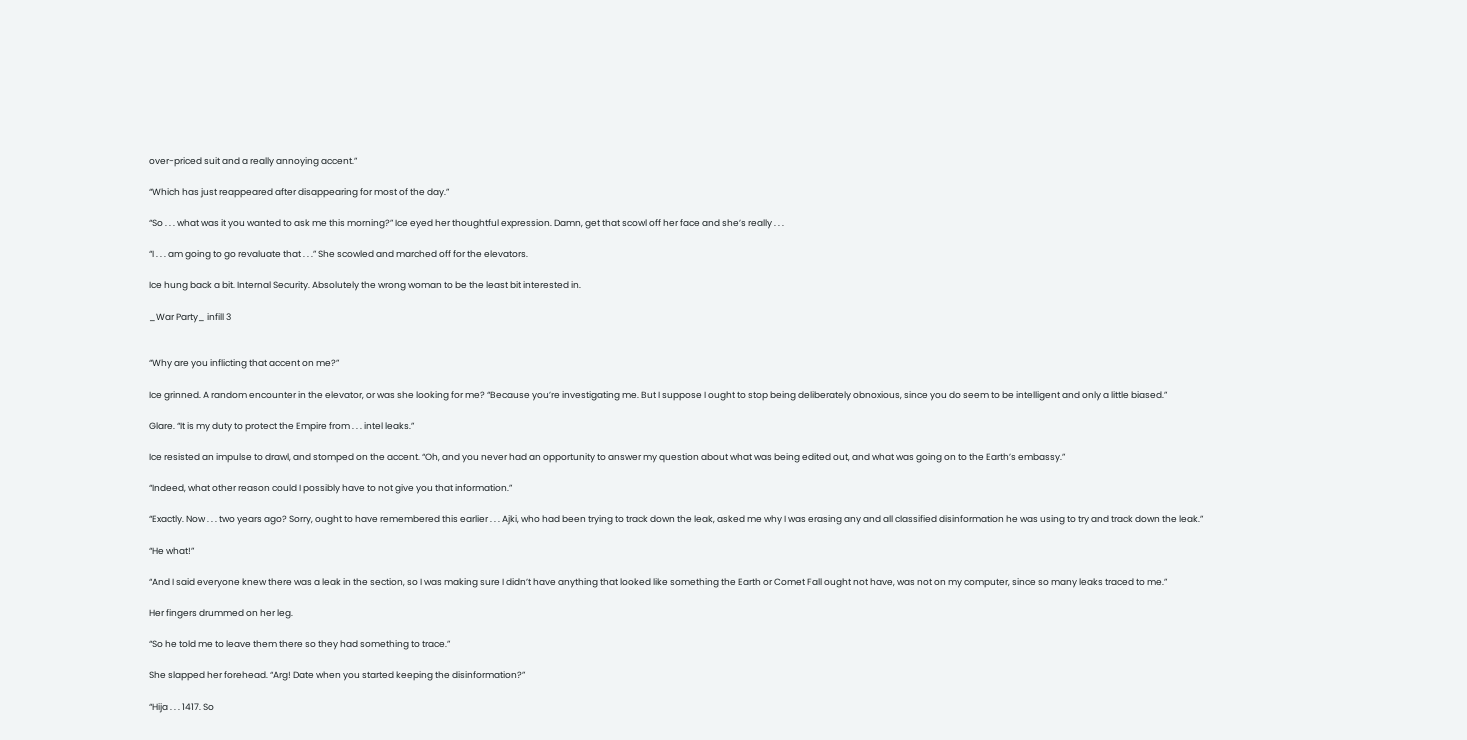over-priced suit and a really annoying accent.”

“Which has just reappeared after disappearing for most of the day.”

“So . . . what was it you wanted to ask me this morning?” Ice eyed her thoughtful expression. Damn, get that scowl off her face and she’s really . . .

“I . . . am going to go revaluate that . . .” She scowled and marched off for the elevators.

Ice hung back a bit. Internal Security. Absolutely the wrong woman to be the least bit interested in.

_War Party_ infill 3


“Why are you inflicting that accent on me?”

Ice grinned. A random encounter in the elevator, or was she looking for me? “Because you’re investigating me. But I suppose I ought to stop being deliberately obnoxious, since you do seem to be intelligent and only a little biased.”

Glare. “It is my duty to protect the Empire from . . . intel leaks.”

Ice resisted an impulse to drawl, and stomped on the accent. “Oh, and you never had an opportunity to answer my question about what was being edited out, and what was going on to the Earth’s embassy.”

“Indeed, what other reason could I possibly have to not give you that information.”

“Exactly. Now . . . two years ago? Sorry, ought to have remembered this earlier . . . Ajki, who had been trying to track down the leak, asked me why I was erasing any and all classified disinformation he was using to try and track down the leak.”

“He what!”

“And I said everyone knew there was a leak in the section, so I was making sure I didn’t have anything that looked like something the Earth or Comet Fall ought not have, was not on my computer, since so many leaks traced to me.”

Her fingers drummed on her leg.

“So he told me to leave them there so they had something to trace.”

She slapped her forehead. “Arg! Date when you started keeping the disinformation?”

“Hija . . . 1417. So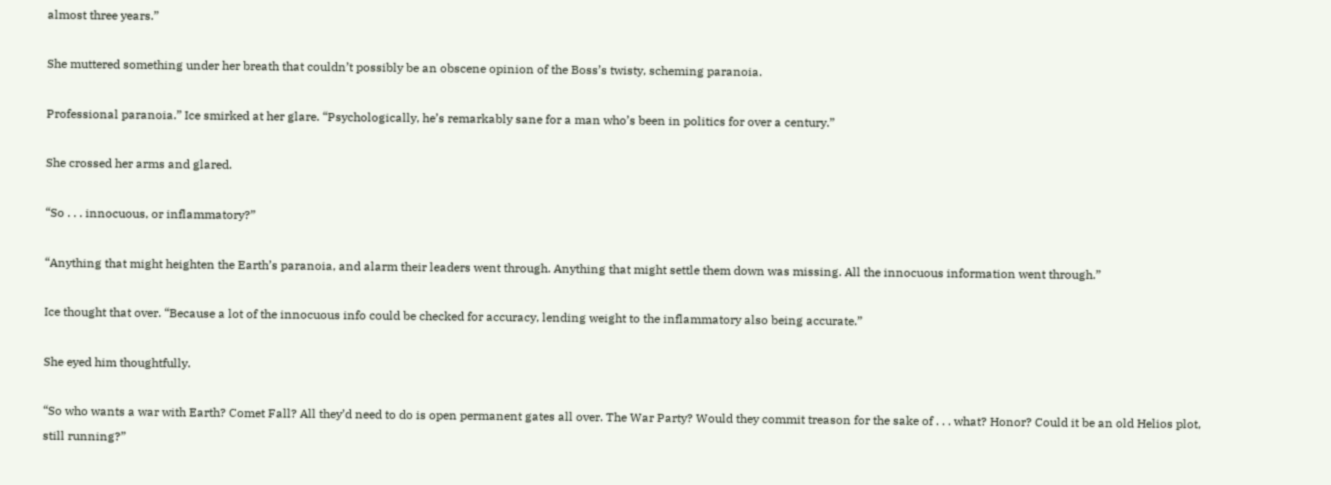almost three years.”

She muttered something under her breath that couldn’t possibly be an obscene opinion of the Boss’s twisty, scheming paranoia.

Professional paranoia.” Ice smirked at her glare. “Psychologically, he’s remarkably sane for a man who’s been in politics for over a century.”

She crossed her arms and glared.

“So . . . innocuous, or inflammatory?”

“Anything that might heighten the Earth’s paranoia, and alarm their leaders went through. Anything that might settle them down was missing. All the innocuous information went through.”

Ice thought that over. “Because a lot of the innocuous info could be checked for accuracy, lending weight to the inflammatory also being accurate.”

She eyed him thoughtfully.

“So who wants a war with Earth? Comet Fall? All they’d need to do is open permanent gates all over. The War Party? Would they commit treason for the sake of . . . what? Honor? Could it be an old Helios plot, still running?”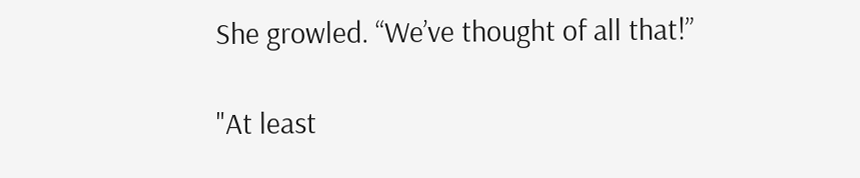She growled. “We’ve thought of all that!”

"At least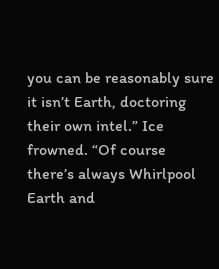you can be reasonably sure it isn’t Earth, doctoring their own intel.” Ice frowned. “Of course there’s always Whirlpool Earth and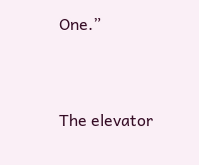One.”


The elevator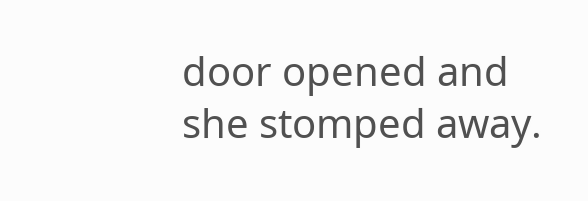door opened and she stomped away.